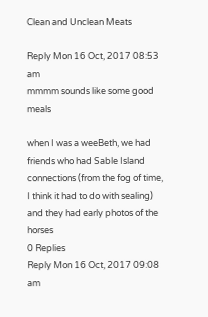Clean and Unclean Meats

Reply Mon 16 Oct, 2017 08:53 am
mmmm sounds like some good meals

when I was a weeBeth, we had friends who had Sable Island connections (from the fog of time, I think it had to do with sealing) and they had early photos of the horses
0 Replies
Reply Mon 16 Oct, 2017 09:08 am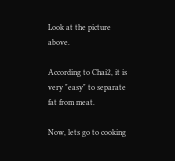Look at the picture above.

According to Chai2, it is very "easy" to separate fat from meat.

Now, lets go to cooking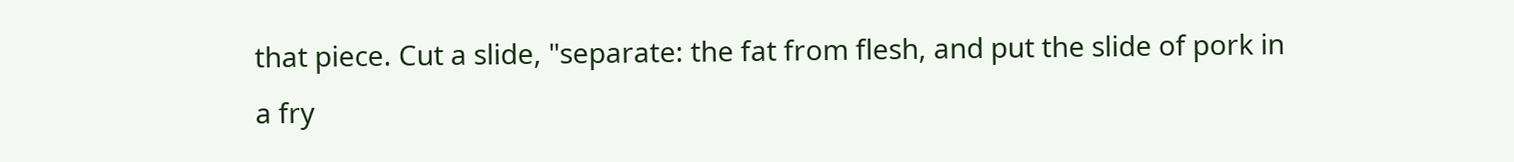that piece. Cut a slide, "separate: the fat from flesh, and put the slide of pork in a fry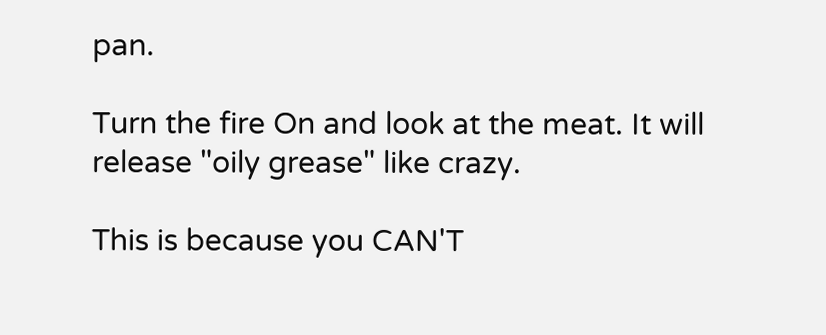pan.

Turn the fire On and look at the meat. It will release "oily grease" like crazy.

This is because you CAN'T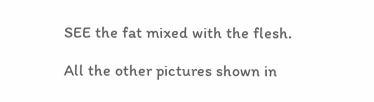SEE the fat mixed with the flesh.

All the other pictures shown in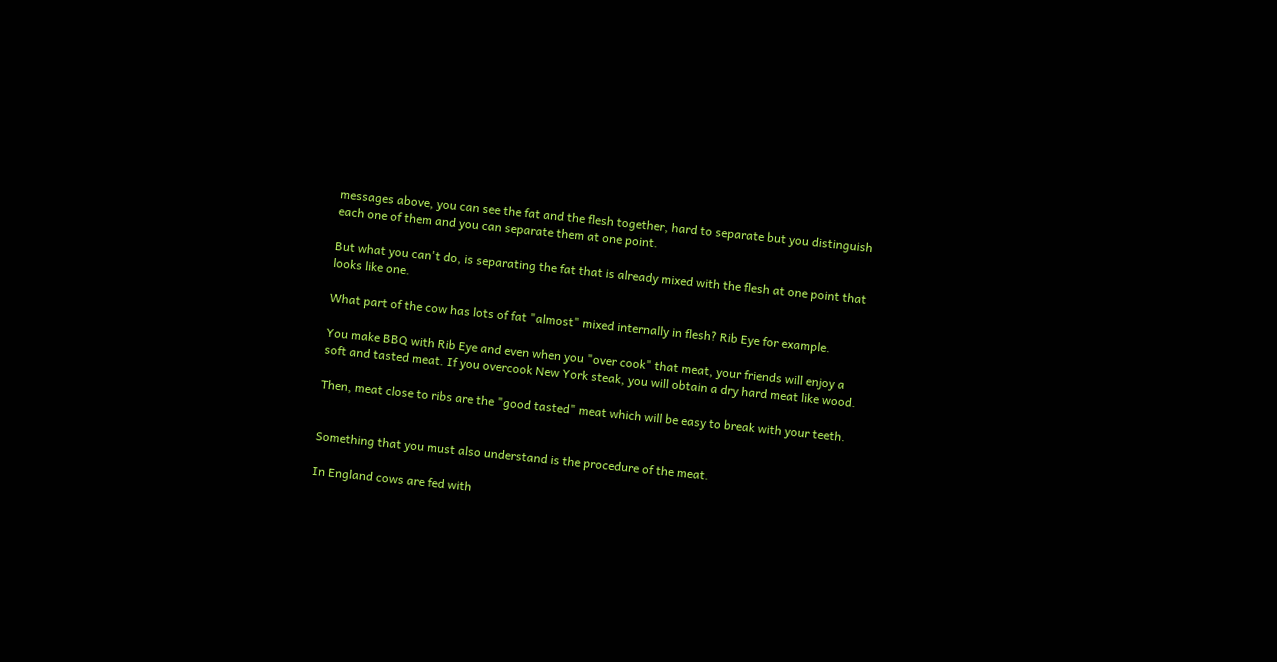messages above, you can see the fat and the flesh together, hard to separate but you distinguish each one of them and you can separate them at one point.

But what you can't do, is separating the fat that is already mixed with the flesh at one point that looks like one.

What part of the cow has lots of fat "almost" mixed internally in flesh? Rib Eye for example.

You make BBQ with Rib Eye and even when you "over cook" that meat, your friends will enjoy a soft and tasted meat. If you overcook New York steak, you will obtain a dry hard meat like wood.

Then, meat close to ribs are the "good tasted" meat which will be easy to break with your teeth.


Something that you must also understand is the procedure of the meat.

In England cows are fed with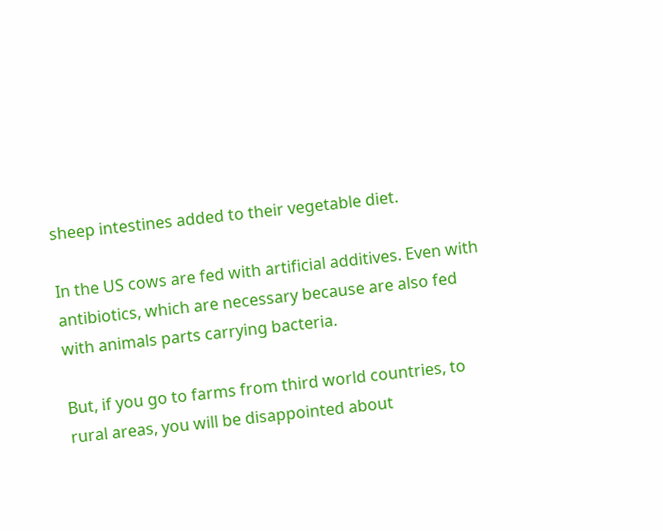sheep intestines added to their vegetable diet.

In the US cows are fed with artificial additives. Even with antibiotics, which are necessary because are also fed with animals parts carrying bacteria.

But, if you go to farms from third world countries, to rural areas, you will be disappointed about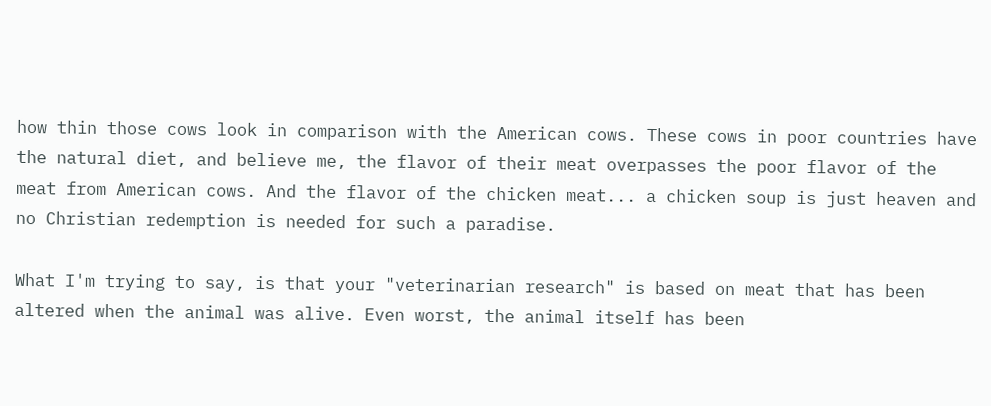how thin those cows look in comparison with the American cows. These cows in poor countries have the natural diet, and believe me, the flavor of their meat overpasses the poor flavor of the meat from American cows. And the flavor of the chicken meat... a chicken soup is just heaven and no Christian redemption is needed for such a paradise.

What I'm trying to say, is that your "veterinarian research" is based on meat that has been altered when the animal was alive. Even worst, the animal itself has been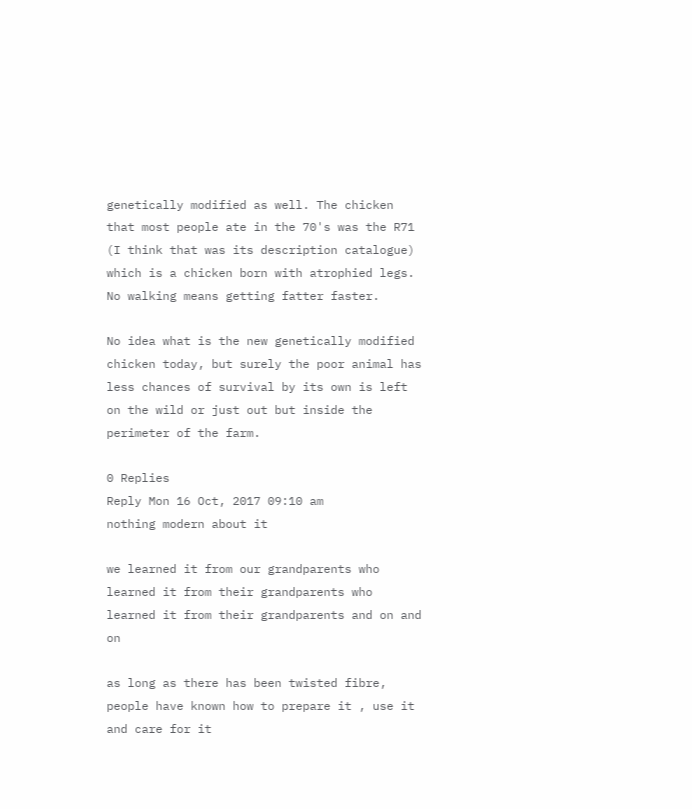genetically modified as well. The chicken that most people ate in the 70's was the R71 (I think that was its description catalogue) which is a chicken born with atrophied legs. No walking means getting fatter faster.

No idea what is the new genetically modified chicken today, but surely the poor animal has less chances of survival by its own is left on the wild or just out but inside the perimeter of the farm.

0 Replies
Reply Mon 16 Oct, 2017 09:10 am
nothing modern about it

we learned it from our grandparents who learned it from their grandparents who learned it from their grandparents and on and on

as long as there has been twisted fibre, people have known how to prepare it , use it and care for it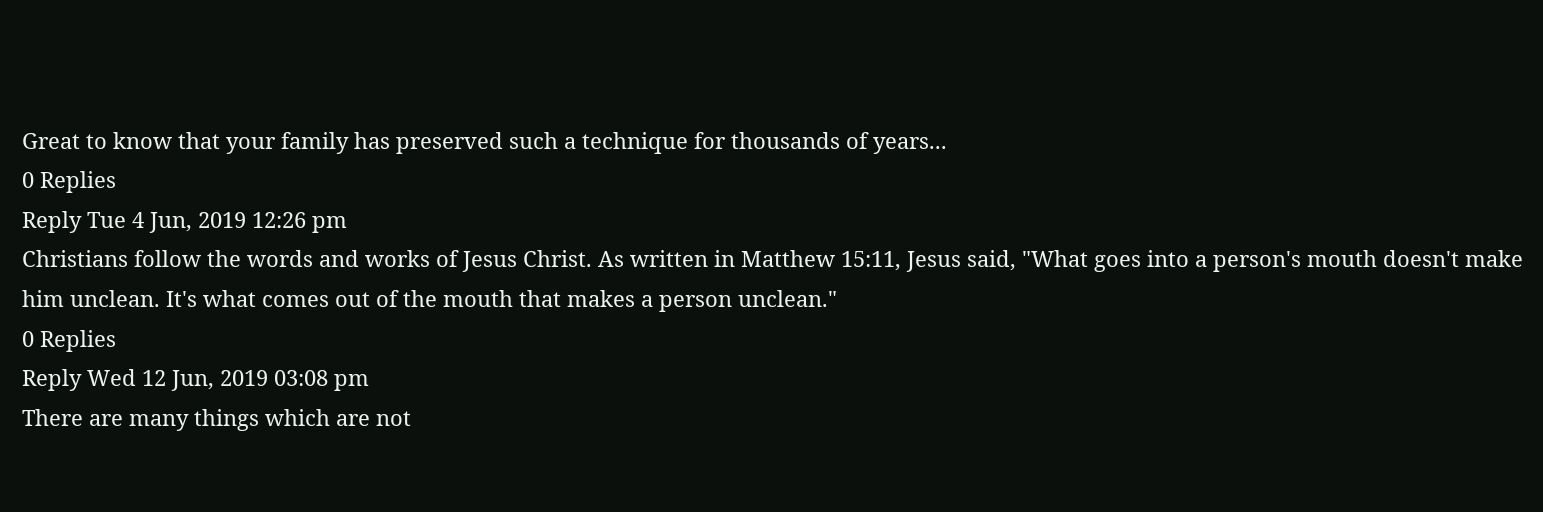Great to know that your family has preserved such a technique for thousands of years...
0 Replies
Reply Tue 4 Jun, 2019 12:26 pm
Christians follow the words and works of Jesus Christ. As written in Matthew 15:11, Jesus said, "What goes into a person's mouth doesn't make him unclean. It's what comes out of the mouth that makes a person unclean."
0 Replies
Reply Wed 12 Jun, 2019 03:08 pm
There are many things which are not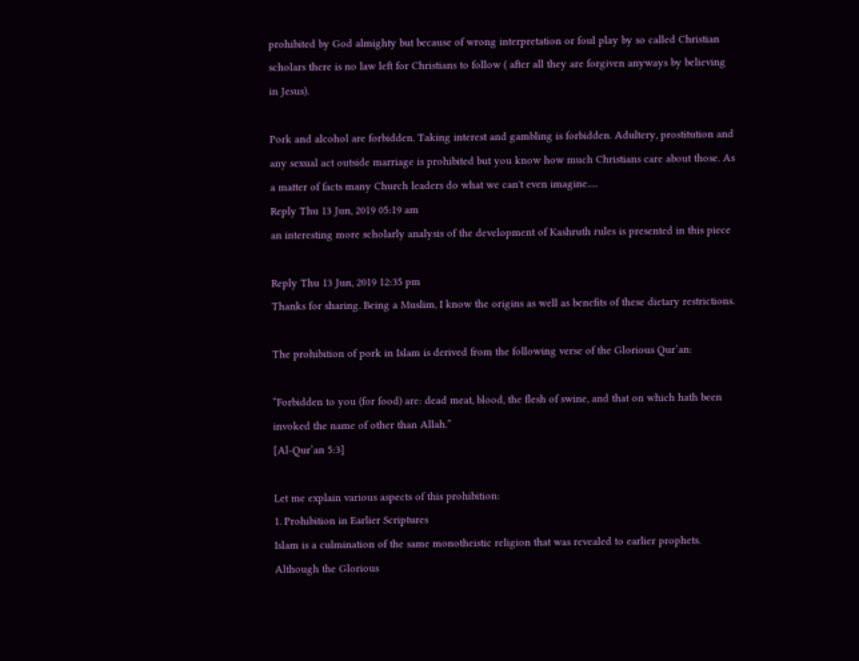prohibited by God almighty but because of wrong interpretation or foul play by so called Christian scholars there is no law left for Christians to follow ( after all they are forgiven anyways by believing in Jesus).

Pork and alcohol are forbidden. Taking interest and gambling is forbidden. Adultery, prostitution and any sexual act outside marriage is prohibited but you know how much Christians care about those. As a matter of facts many Church leaders do what we can't even imagine.....
Reply Thu 13 Jun, 2019 05:19 am
an interesting more scholarly analysis of the development of Kashruth rules is presented in this piece

Reply Thu 13 Jun, 2019 12:35 pm
Thanks for sharing. Being a Muslim, I know the origins as well as benefits of these dietary restrictions.

The prohibition of pork in Islam is derived from the following verse of the Glorious Qur’an:

“Forbidden to you (for food) are: dead meat, blood, the flesh of swine, and that on which hath been invoked the name of other than Allah.”
[Al-Qur’an 5:3]

Let me explain various aspects of this prohibition:
1. Prohibition in Earlier Scriptures
Islam is a culmination of the same monotheistic religion that was revealed to earlier prophets. Although the Glorious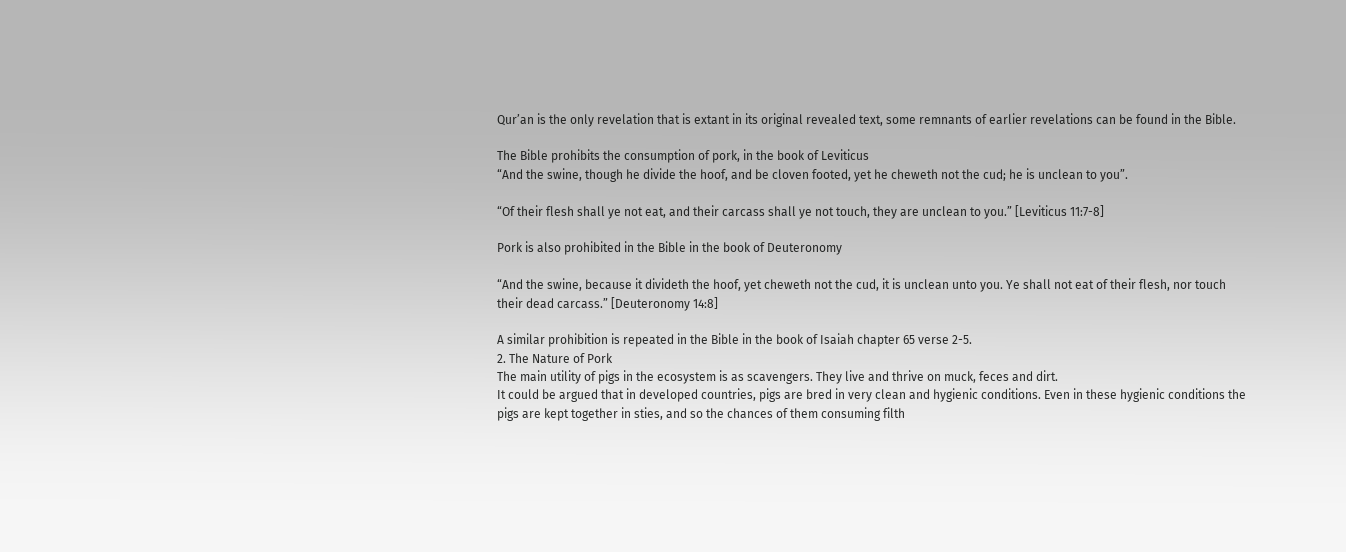Qur’an is the only revelation that is extant in its original revealed text, some remnants of earlier revelations can be found in the Bible.

The Bible prohibits the consumption of pork, in the book of Leviticus
“And the swine, though he divide the hoof, and be cloven footed, yet he cheweth not the cud; he is unclean to you”.

“Of their flesh shall ye not eat, and their carcass shall ye not touch, they are unclean to you.” [Leviticus 11:7-8]

Pork is also prohibited in the Bible in the book of Deuteronomy

“And the swine, because it divideth the hoof, yet cheweth not the cud, it is unclean unto you. Ye shall not eat of their flesh, nor touch their dead carcass.” [Deuteronomy 14:8]

A similar prohibition is repeated in the Bible in the book of Isaiah chapter 65 verse 2-5.
2. The Nature of Pork
The main utility of pigs in the ecosystem is as scavengers. They live and thrive on muck, feces and dirt.
It could be argued that in developed countries, pigs are bred in very clean and hygienic conditions. Even in these hygienic conditions the pigs are kept together in sties, and so the chances of them consuming filth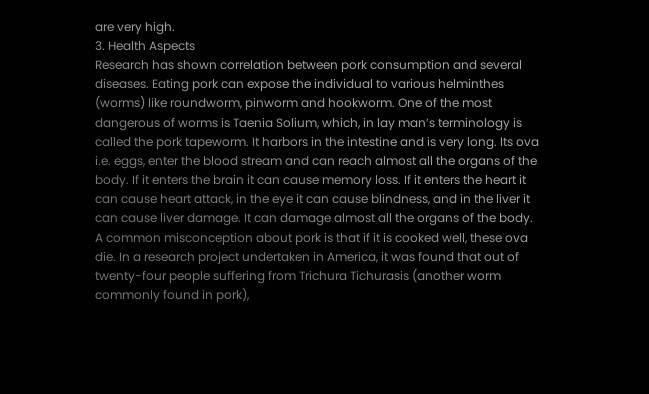are very high.
3. Health Aspects
Research has shown correlation between pork consumption and several diseases. Eating pork can expose the individual to various helminthes (worms) like roundworm, pinworm and hookworm. One of the most dangerous of worms is Taenia Solium, which, in lay man’s terminology is called the pork tapeworm. It harbors in the intestine and is very long. Its ova i.e. eggs, enter the blood stream and can reach almost all the organs of the body. If it enters the brain it can cause memory loss. If it enters the heart it can cause heart attack, in the eye it can cause blindness, and in the liver it can cause liver damage. It can damage almost all the organs of the body.
A common misconception about pork is that if it is cooked well, these ova die. In a research project undertaken in America, it was found that out of twenty-four people suffering from Trichura Tichurasis (another worm commonly found in pork),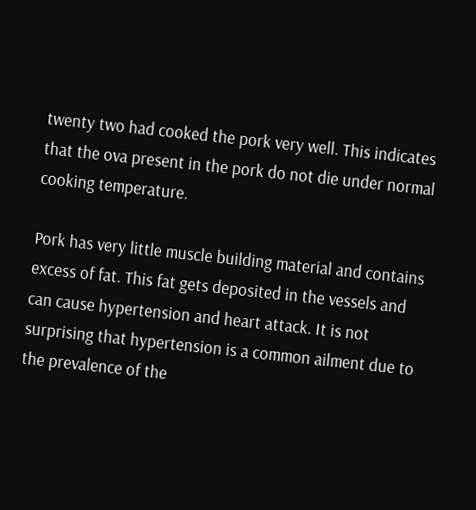twenty two had cooked the pork very well. This indicates that the ova present in the pork do not die under normal cooking temperature.

Pork has very little muscle building material and contains excess of fat. This fat gets deposited in the vessels and can cause hypertension and heart attack. It is not surprising that hypertension is a common ailment due to the prevalence of the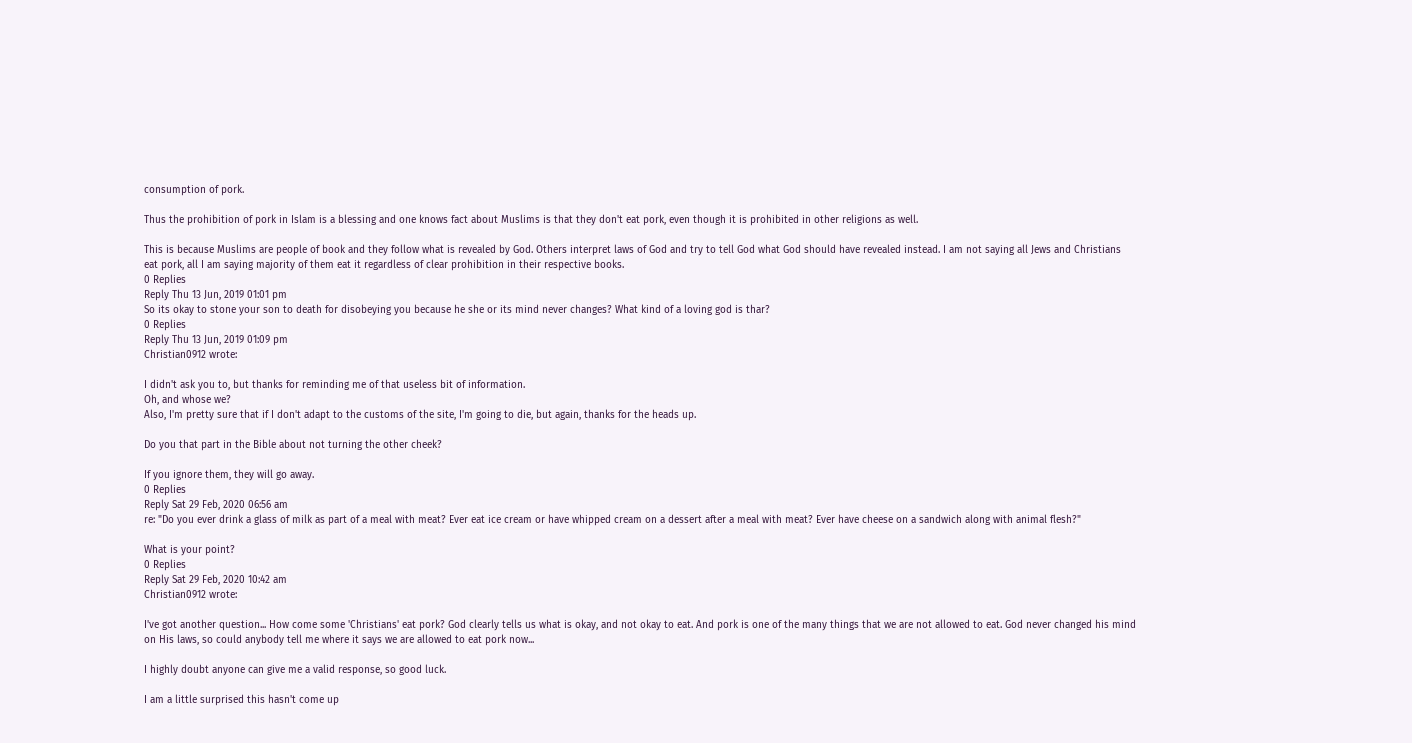consumption of pork.

Thus the prohibition of pork in Islam is a blessing and one knows fact about Muslims is that they don't eat pork, even though it is prohibited in other religions as well.

This is because Muslims are people of book and they follow what is revealed by God. Others interpret laws of God and try to tell God what God should have revealed instead. I am not saying all Jews and Christians eat pork, all I am saying majority of them eat it regardless of clear prohibition in their respective books.
0 Replies
Reply Thu 13 Jun, 2019 01:01 pm
So its okay to stone your son to death for disobeying you because he she or its mind never changes? What kind of a loving god is thar?
0 Replies
Reply Thu 13 Jun, 2019 01:09 pm
Christian0912 wrote:

I didn't ask you to, but thanks for reminding me of that useless bit of information.
Oh, and whose we?
Also, I'm pretty sure that if I don't adapt to the customs of the site, I'm going to die, but again, thanks for the heads up.

Do you that part in the Bible about not turning the other cheek?

If you ignore them, they will go away.
0 Replies
Reply Sat 29 Feb, 2020 06:56 am
re: "Do you ever drink a glass of milk as part of a meal with meat? Ever eat ice cream or have whipped cream on a dessert after a meal with meat? Ever have cheese on a sandwich along with animal flesh?"

What is your point?
0 Replies
Reply Sat 29 Feb, 2020 10:42 am
Christian0912 wrote:

I've got another question... How come some 'Christians' eat pork? God clearly tells us what is okay, and not okay to eat. And pork is one of the many things that we are not allowed to eat. God never changed his mind on His laws, so could anybody tell me where it says we are allowed to eat pork now...

I highly doubt anyone can give me a valid response, so good luck.

I am a little surprised this hasn't come up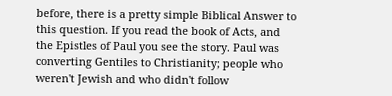before, there is a pretty simple Biblical Answer to this question. If you read the book of Acts, and the Epistles of Paul you see the story. Paul was converting Gentiles to Christianity; people who weren't Jewish and who didn't follow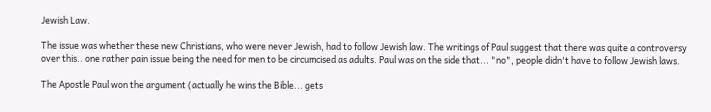Jewish Law.

The issue was whether these new Christians, who were never Jewish, had to follow Jewish law. The writings of Paul suggest that there was quite a controversy over this.. one rather pain issue being the need for men to be circumcised as adults. Paul was on the side that... "no", people didn't have to follow Jewish laws.

The Apostle Paul won the argument (actually he wins the Bible... gets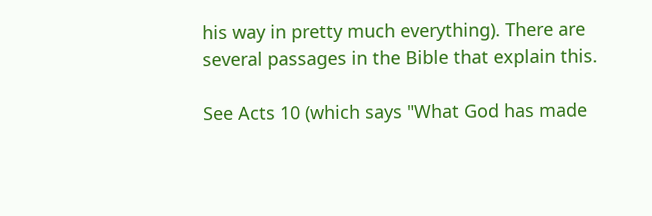his way in pretty much everything). There are several passages in the Bible that explain this.

See Acts 10 (which says "What God has made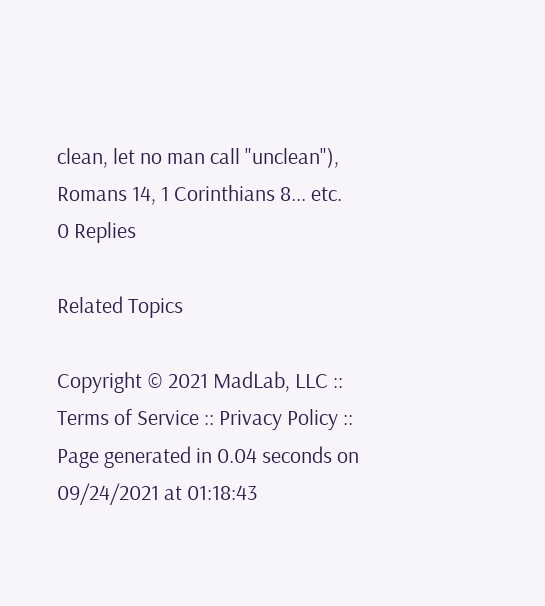clean, let no man call "unclean"), Romans 14, 1 Corinthians 8... etc.
0 Replies

Related Topics

Copyright © 2021 MadLab, LLC :: Terms of Service :: Privacy Policy :: Page generated in 0.04 seconds on 09/24/2021 at 01:18:43